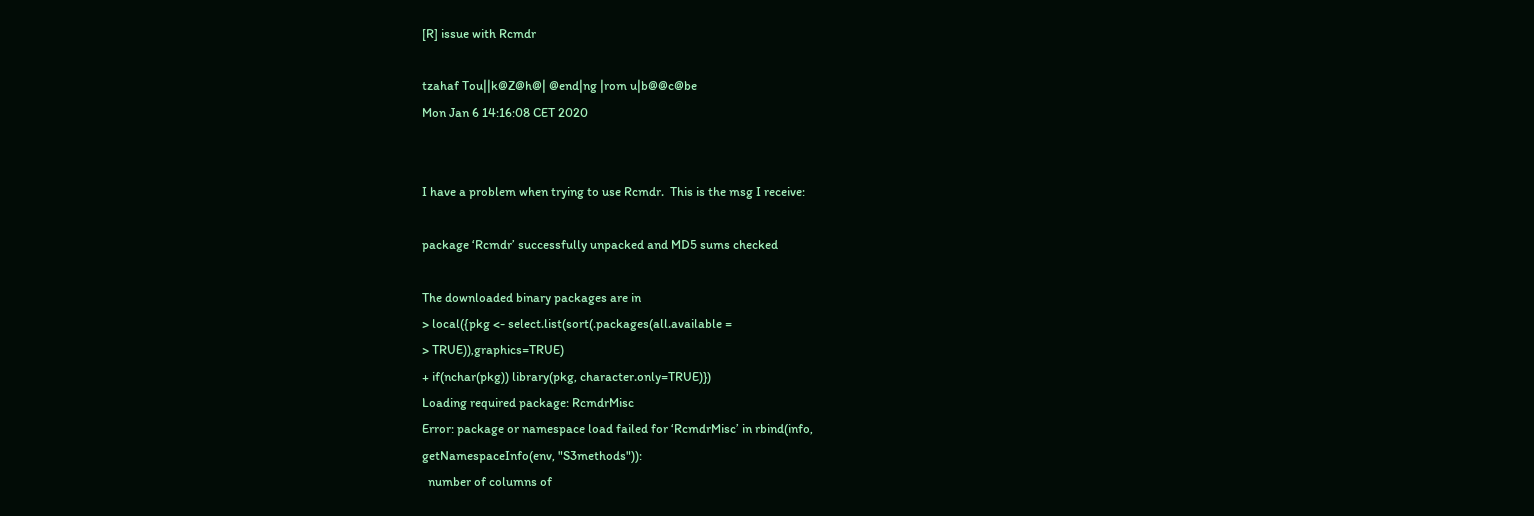[R] issue with Rcmdr

tzahaf Tou||k@Z@h@| @end|ng |rom u|b@@c@be
Mon Jan 6 14:16:08 CET 2020


I have a problem when trying to use Rcmdr.  This is the msg I receive:

package ‘Rcmdr’ successfully unpacked and MD5 sums checked

The downloaded binary packages are in
> local({pkg <- select.list(sort(.packages(all.available =
> TRUE)),graphics=TRUE)
+ if(nchar(pkg)) library(pkg, character.only=TRUE)})
Loading required package: RcmdrMisc
Error: package or namespace load failed for ‘RcmdrMisc’ in rbind(info,
getNamespaceInfo(env, "S3methods")):
  number of columns of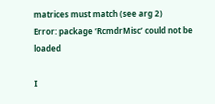matrices must match (see arg 2)
Error: package ‘RcmdrMisc’ could not be loaded

I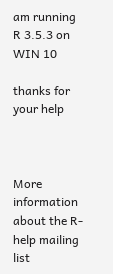am running R 3.5.3 on WIN 10

thanks for your help



More information about the R-help mailing list